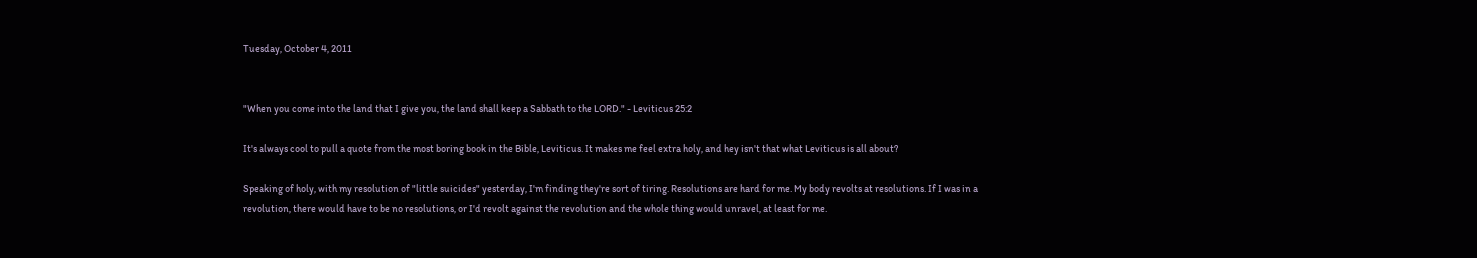Tuesday, October 4, 2011


"When you come into the land that I give you, the land shall keep a Sabbath to the LORD." - Leviticus 25:2

It's always cool to pull a quote from the most boring book in the Bible, Leviticus. It makes me feel extra holy, and hey isn't that what Leviticus is all about?

Speaking of holy, with my resolution of "little suicides" yesterday, I'm finding they're sort of tiring. Resolutions are hard for me. My body revolts at resolutions. If I was in a revolution, there would have to be no resolutions, or I'd revolt against the revolution and the whole thing would unravel, at least for me.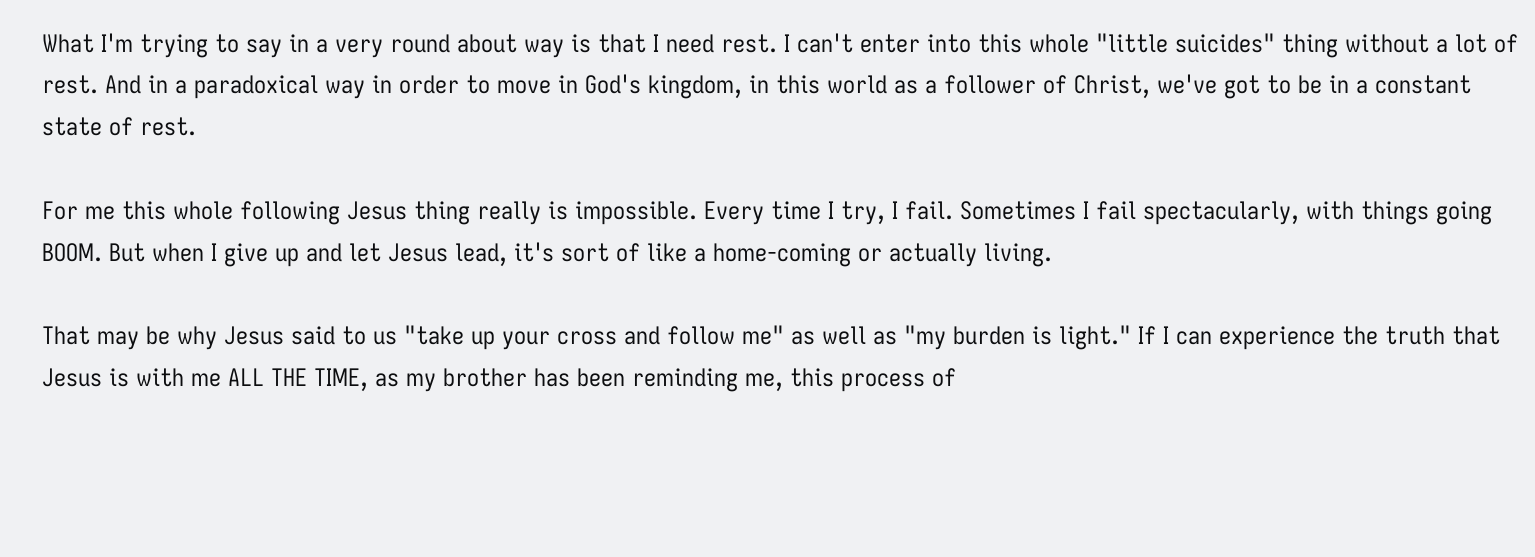What I'm trying to say in a very round about way is that I need rest. I can't enter into this whole "little suicides" thing without a lot of rest. And in a paradoxical way in order to move in God's kingdom, in this world as a follower of Christ, we've got to be in a constant state of rest.

For me this whole following Jesus thing really is impossible. Every time I try, I fail. Sometimes I fail spectacularly, with things going BOOM. But when I give up and let Jesus lead, it's sort of like a home-coming or actually living.

That may be why Jesus said to us "take up your cross and follow me" as well as "my burden is light." If I can experience the truth that Jesus is with me ALL THE TIME, as my brother has been reminding me, this process of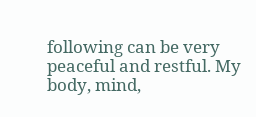following can be very peaceful and restful. My body, mind,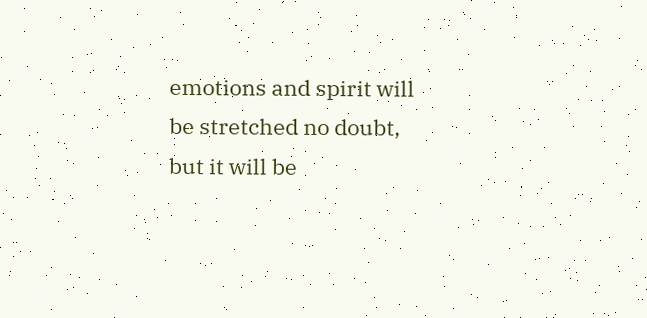emotions and spirit will be stretched no doubt, but it will be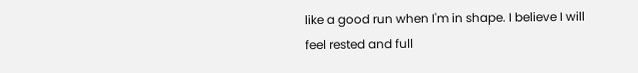like a good run when I'm in shape. I believe I will feel rested and full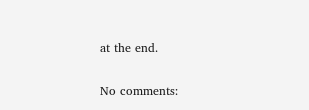at the end.

No comments: